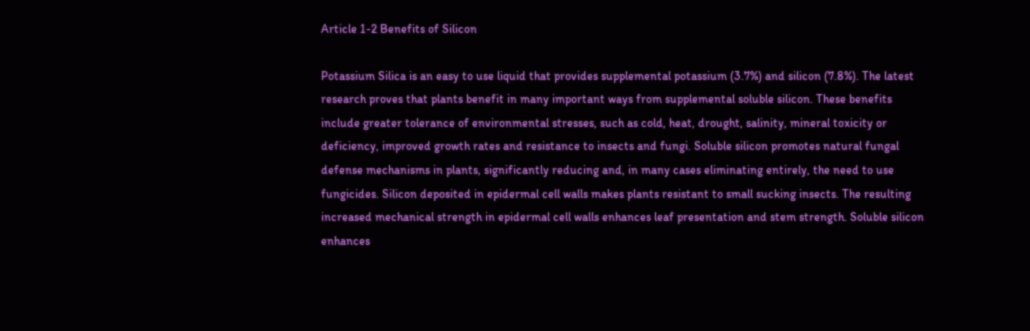Article 1-2 Benefits of Silicon

Potassium Silica is an easy to use liquid that provides supplemental potassium (3.7%) and silicon (7.8%). The latest research proves that plants benefit in many important ways from supplemental soluble silicon. These benefits include greater tolerance of environmental stresses, such as cold, heat, drought, salinity, mineral toxicity or deficiency, improved growth rates and resistance to insects and fungi. Soluble silicon promotes natural fungal defense mechanisms in plants, significantly reducing and, in many cases eliminating entirely, the need to use fungicides. Silicon deposited in epidermal cell walls makes plants resistant to small sucking insects. The resulting increased mechanical strength in epidermal cell walls enhances leaf presentation and stem strength. Soluble silicon enhances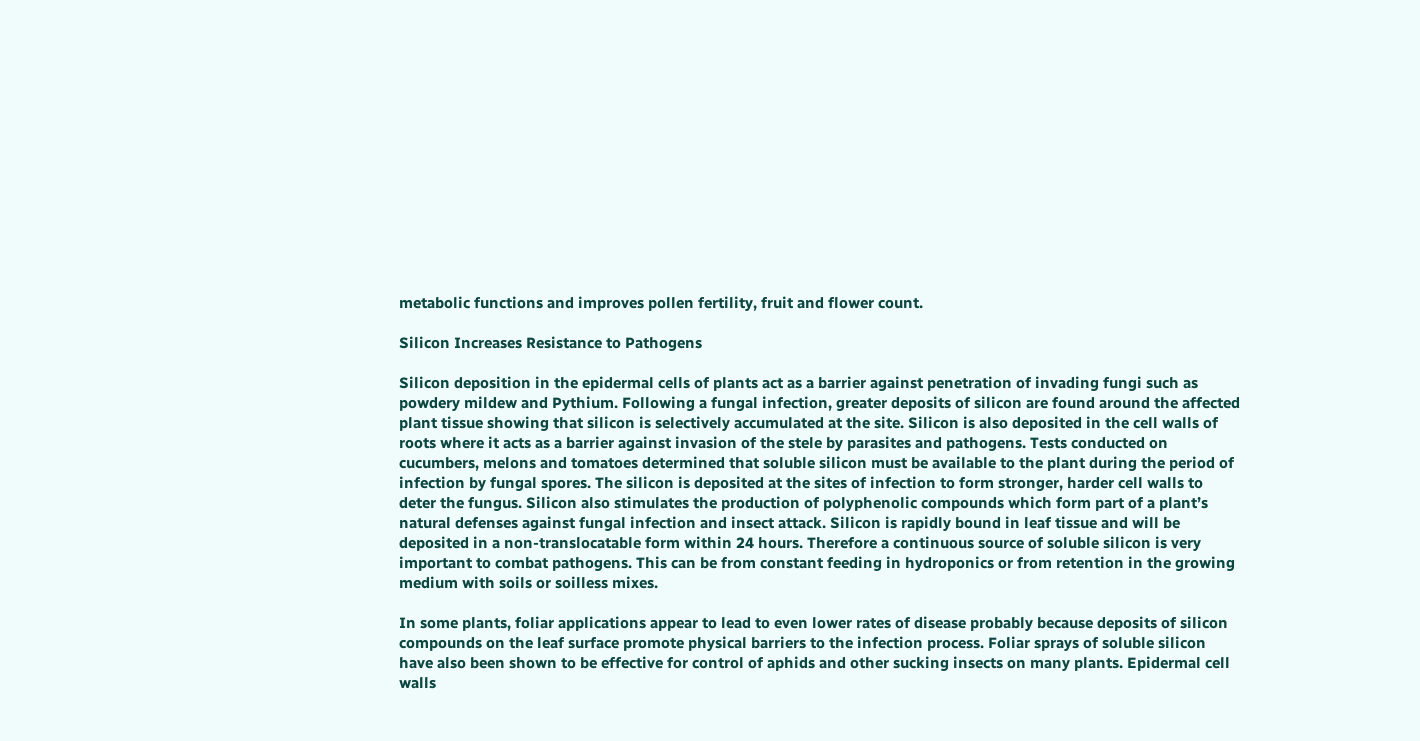metabolic functions and improves pollen fertility, fruit and flower count.

Silicon Increases Resistance to Pathogens

Silicon deposition in the epidermal cells of plants act as a barrier against penetration of invading fungi such as powdery mildew and Pythium. Following a fungal infection, greater deposits of silicon are found around the affected plant tissue showing that silicon is selectively accumulated at the site. Silicon is also deposited in the cell walls of roots where it acts as a barrier against invasion of the stele by parasites and pathogens. Tests conducted on cucumbers, melons and tomatoes determined that soluble silicon must be available to the plant during the period of infection by fungal spores. The silicon is deposited at the sites of infection to form stronger, harder cell walls to deter the fungus. Silicon also stimulates the production of polyphenolic compounds which form part of a plant’s natural defenses against fungal infection and insect attack. Silicon is rapidly bound in leaf tissue and will be deposited in a non-translocatable form within 24 hours. Therefore a continuous source of soluble silicon is very important to combat pathogens. This can be from constant feeding in hydroponics or from retention in the growing medium with soils or soilless mixes.

In some plants, foliar applications appear to lead to even lower rates of disease probably because deposits of silicon compounds on the leaf surface promote physical barriers to the infection process. Foliar sprays of soluble silicon have also been shown to be effective for control of aphids and other sucking insects on many plants. Epidermal cell walls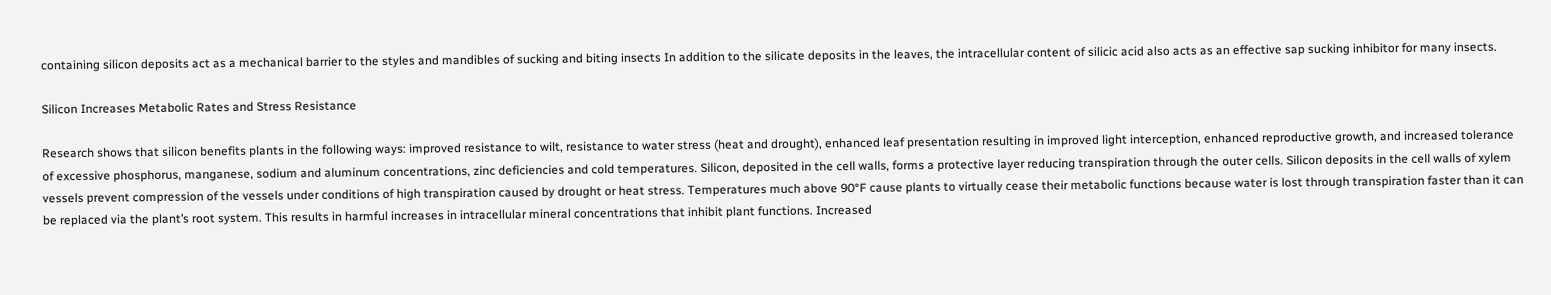containing silicon deposits act as a mechanical barrier to the styles and mandibles of sucking and biting insects In addition to the silicate deposits in the leaves, the intracellular content of silicic acid also acts as an effective sap sucking inhibitor for many insects.

Silicon Increases Metabolic Rates and Stress Resistance

Research shows that silicon benefits plants in the following ways: improved resistance to wilt, resistance to water stress (heat and drought), enhanced leaf presentation resulting in improved light interception, enhanced reproductive growth, and increased tolerance of excessive phosphorus, manganese, sodium and aluminum concentrations, zinc deficiencies and cold temperatures. Silicon, deposited in the cell walls, forms a protective layer reducing transpiration through the outer cells. Silicon deposits in the cell walls of xylem vessels prevent compression of the vessels under conditions of high transpiration caused by drought or heat stress. Temperatures much above 90°F cause plants to virtually cease their metabolic functions because water is lost through transpiration faster than it can be replaced via the plant’s root system. This results in harmful increases in intracellular mineral concentrations that inhibit plant functions. Increased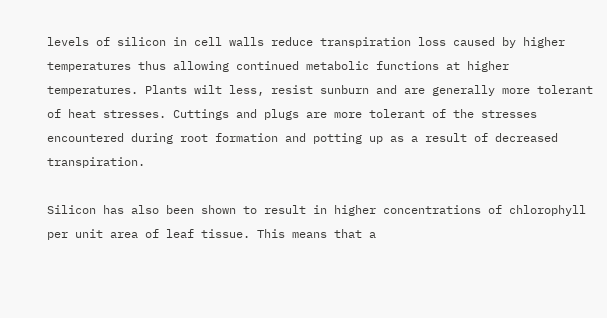levels of silicon in cell walls reduce transpiration loss caused by higher temperatures thus allowing continued metabolic functions at higher temperatures. Plants wilt less, resist sunburn and are generally more tolerant of heat stresses. Cuttings and plugs are more tolerant of the stresses encountered during root formation and potting up as a result of decreased transpiration.

Silicon has also been shown to result in higher concentrations of chlorophyll per unit area of leaf tissue. This means that a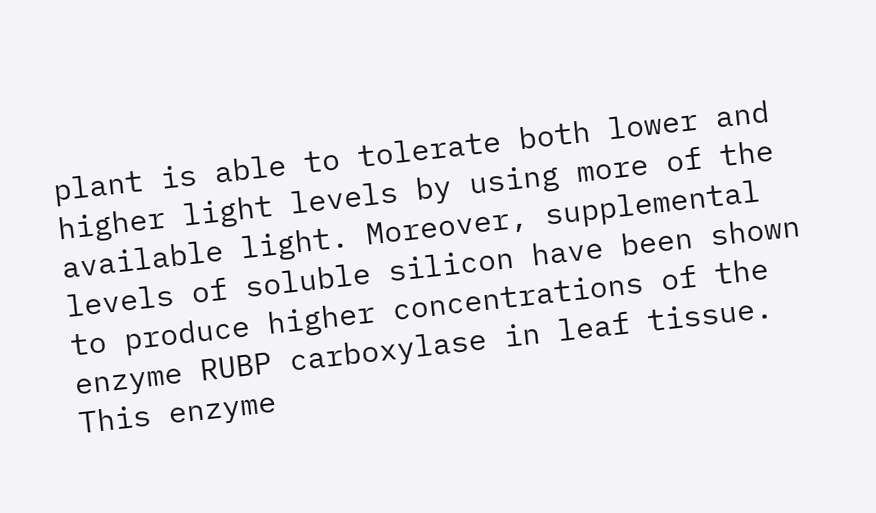plant is able to tolerate both lower and higher light levels by using more of the available light. Moreover, supplemental levels of soluble silicon have been shown to produce higher concentrations of the enzyme RUBP carboxylase in leaf tissue. This enzyme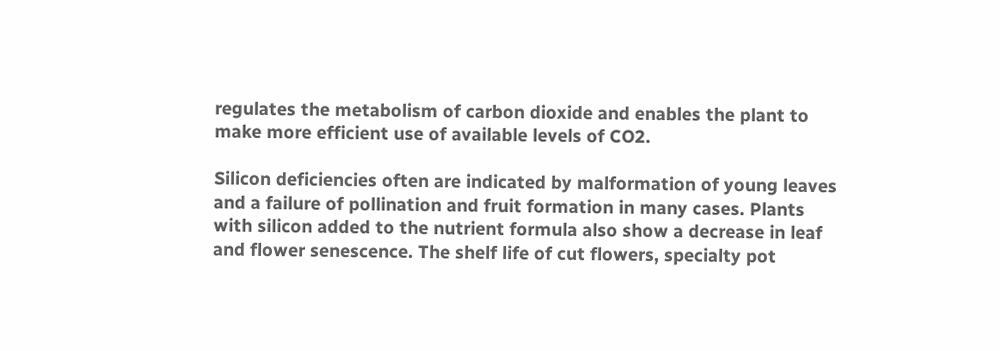regulates the metabolism of carbon dioxide and enables the plant to make more efficient use of available levels of CO2.

Silicon deficiencies often are indicated by malformation of young leaves and a failure of pollination and fruit formation in many cases. Plants with silicon added to the nutrient formula also show a decrease in leaf and flower senescence. The shelf life of cut flowers, specialty pot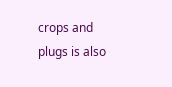crops and plugs is also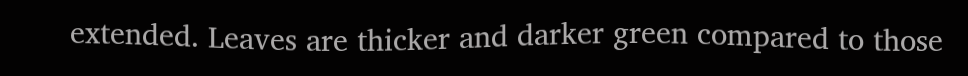extended. Leaves are thicker and darker green compared to those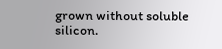grown without soluble silicon.